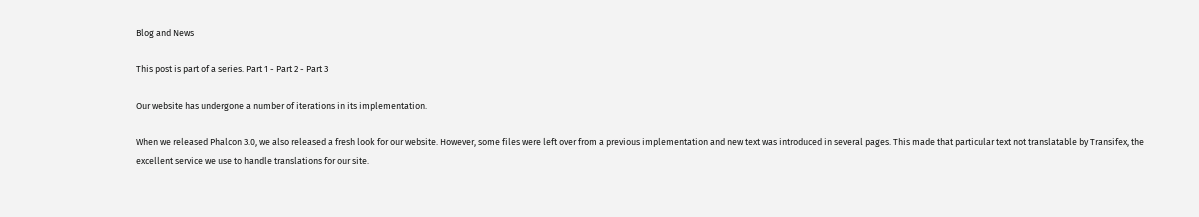Blog and News

This post is part of a series. Part 1 - Part 2 - Part 3

Our website has undergone a number of iterations in its implementation.

When we released Phalcon 3.0, we also released a fresh look for our website. However, some files were left over from a previous implementation and new text was introduced in several pages. This made that particular text not translatable by Transifex, the excellent service we use to handle translations for our site.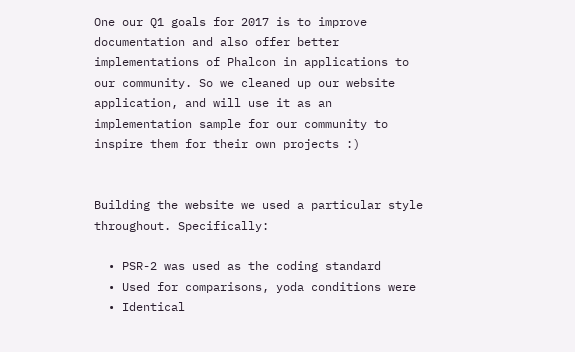One our Q1 goals for 2017 is to improve documentation and also offer better implementations of Phalcon in applications to our community. So we cleaned up our website application, and will use it as an implementation sample for our community to inspire them for their own projects :)


Building the website we used a particular style throughout. Specifically:

  • PSR-2 was used as the coding standard
  • Used for comparisons, yoda conditions were
  • Identical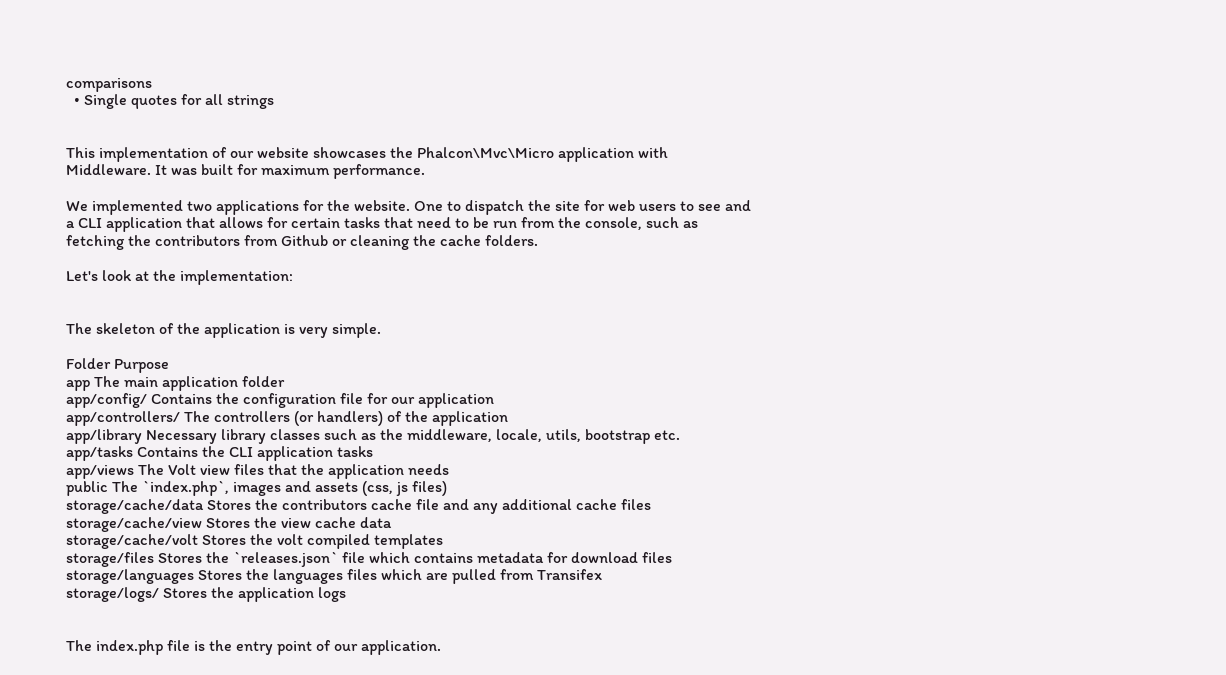comparisons
  • Single quotes for all strings


This implementation of our website showcases the Phalcon\Mvc\Micro application with Middleware. It was built for maximum performance.

We implemented two applications for the website. One to dispatch the site for web users to see and a CLI application that allows for certain tasks that need to be run from the console, such as fetching the contributors from Github or cleaning the cache folders.

Let's look at the implementation:


The skeleton of the application is very simple.

Folder Purpose
app The main application folder
app/config/ Contains the configuration file for our application
app/controllers/ The controllers (or handlers) of the application
app/library Necessary library classes such as the middleware, locale, utils, bootstrap etc.
app/tasks Contains the CLI application tasks
app/views The Volt view files that the application needs
public The `index.php`, images and assets (css, js files)
storage/cache/data Stores the contributors cache file and any additional cache files
storage/cache/view Stores the view cache data
storage/cache/volt Stores the volt compiled templates
storage/files Stores the `releases.json` file which contains metadata for download files
storage/languages Stores the languages files which are pulled from Transifex
storage/logs/ Stores the application logs


The index.php file is the entry point of our application.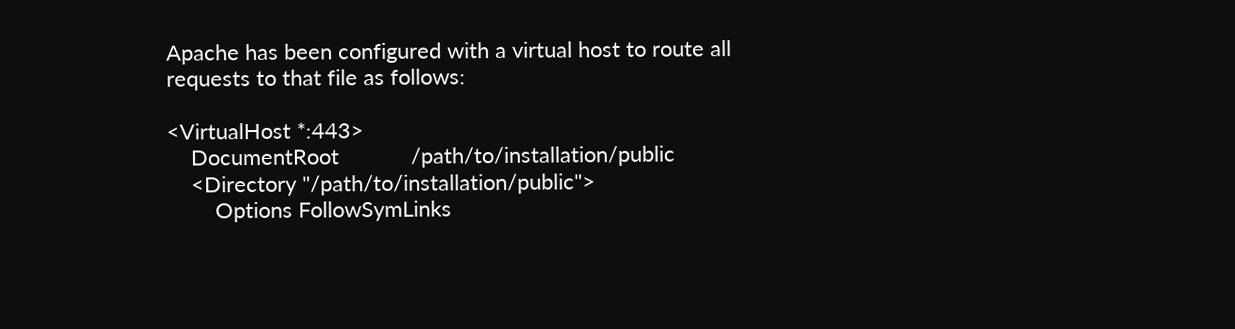Apache has been configured with a virtual host to route all requests to that file as follows:

<VirtualHost *:443>
    DocumentRoot            /path/to/installation/public
    <Directory "/path/to/installation/public">
        Options FollowSymLinks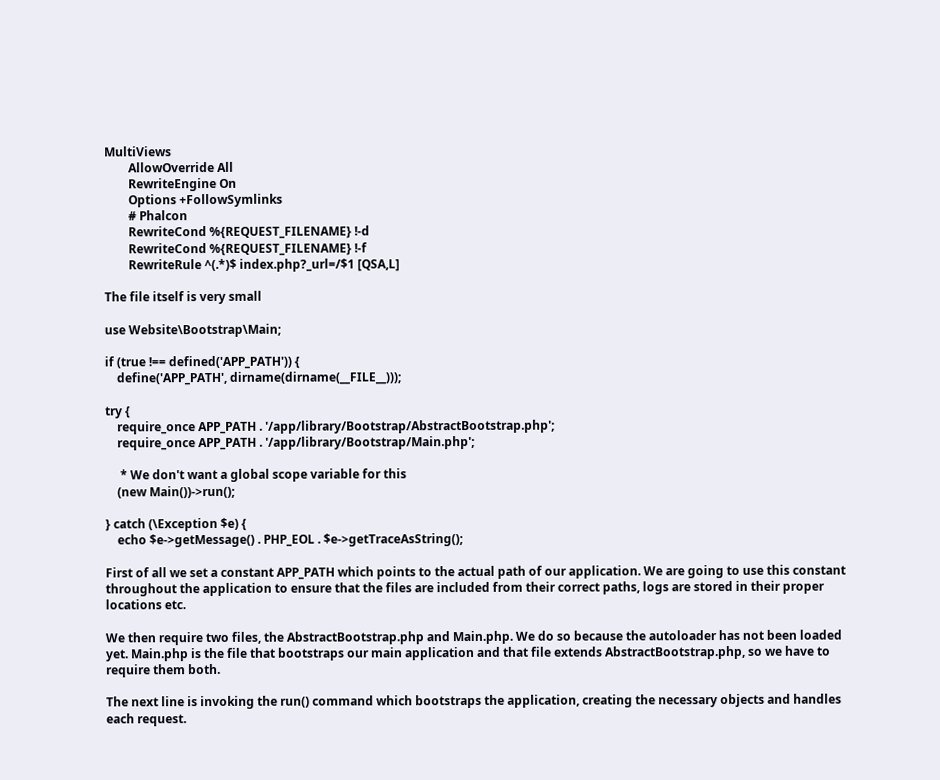MultiViews
        AllowOverride All
        RewriteEngine On
        Options +FollowSymlinks
        # Phalcon
        RewriteCond %{REQUEST_FILENAME} !-d
        RewriteCond %{REQUEST_FILENAME} !-f
        RewriteRule ^(.*)$ index.php?_url=/$1 [QSA,L]

The file itself is very small

use Website\Bootstrap\Main;

if (true !== defined('APP_PATH')) {
    define('APP_PATH', dirname(dirname(__FILE__)));

try {
    require_once APP_PATH . '/app/library/Bootstrap/AbstractBootstrap.php';
    require_once APP_PATH . '/app/library/Bootstrap/Main.php';

     * We don't want a global scope variable for this
    (new Main())->run();

} catch (\Exception $e) {
    echo $e->getMessage() . PHP_EOL . $e->getTraceAsString();

First of all we set a constant APP_PATH which points to the actual path of our application. We are going to use this constant throughout the application to ensure that the files are included from their correct paths, logs are stored in their proper locations etc.

We then require two files, the AbstractBootstrap.php and Main.php. We do so because the autoloader has not been loaded yet. Main.php is the file that bootstraps our main application and that file extends AbstractBootstrap.php, so we have to require them both.

The next line is invoking the run() command which bootstraps the application, creating the necessary objects and handles each request.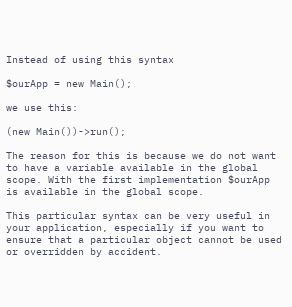Instead of using this syntax

$ourApp = new Main();

we use this:

(new Main())->run();

The reason for this is because we do not want to have a variable available in the global scope. With the first implementation $ourApp is available in the global scope.

This particular syntax can be very useful in your application, especially if you want to ensure that a particular object cannot be used or overridden by accident.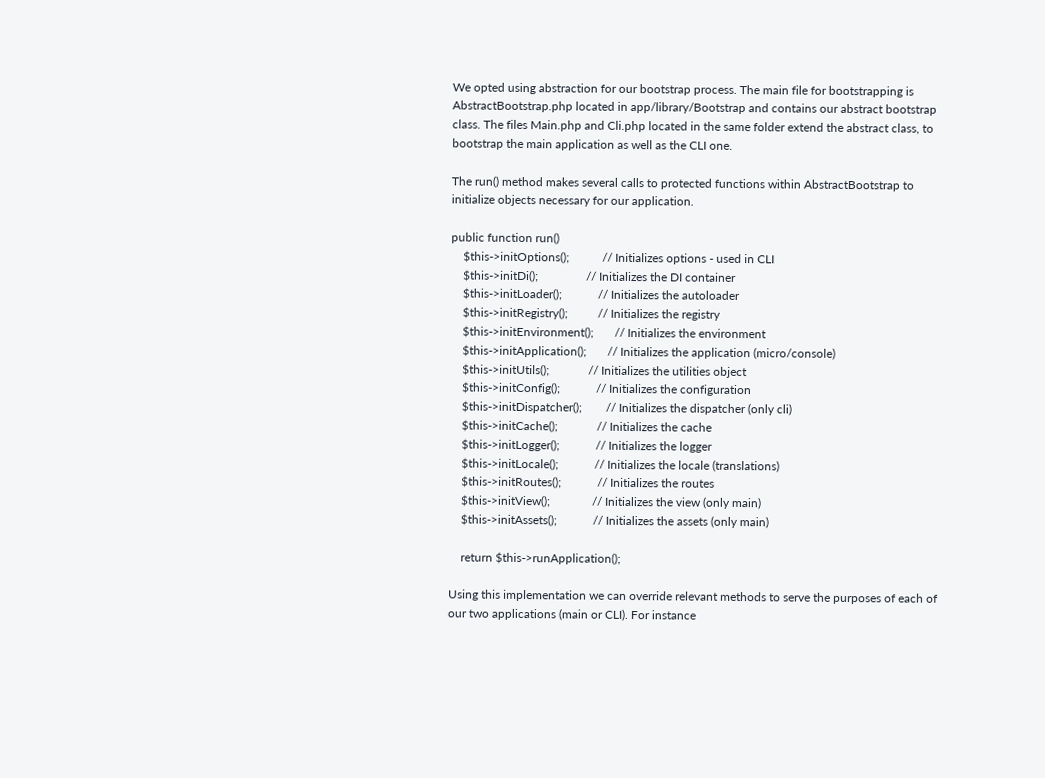We opted using abstraction for our bootstrap process. The main file for bootstrapping is AbstractBootstrap.php located in app/library/Bootstrap and contains our abstract bootstrap class. The files Main.php and Cli.php located in the same folder extend the abstract class, to bootstrap the main application as well as the CLI one.

The run() method makes several calls to protected functions within AbstractBootstrap to initialize objects necessary for our application.

public function run()
    $this->initOptions();           // Initializes options - used in CLI
    $this->initDi();                // Initializes the DI container
    $this->initLoader();            // Initializes the autoloader
    $this->initRegistry();          // Initializes the registry
    $this->initEnvironment();       // Initializes the environment
    $this->initApplication();       // Initializes the application (micro/console)
    $this->initUtils();             // Initializes the utilities object
    $this->initConfig();            // Initializes the configuration
    $this->initDispatcher();        // Initializes the dispatcher (only cli)
    $this->initCache();             // Initializes the cache
    $this->initLogger();            // Initializes the logger
    $this->initLocale();            // Initializes the locale (translations)
    $this->initRoutes();            // Initializes the routes
    $this->initView();              // Initializes the view (only main)
    $this->initAssets();            // Initializes the assets (only main)

    return $this->runApplication();

Using this implementation we can override relevant methods to serve the purposes of each of our two applications (main or CLI). For instance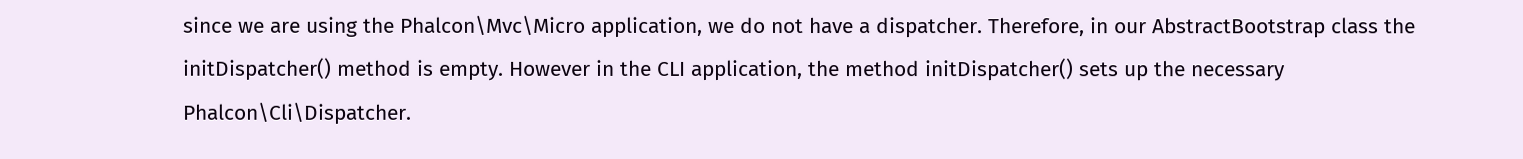since we are using the Phalcon\Mvc\Micro application, we do not have a dispatcher. Therefore, in our AbstractBootstrap class the initDispatcher() method is empty. However in the CLI application, the method initDispatcher() sets up the necessary Phalcon\Cli\Dispatcher.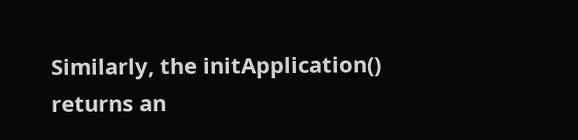Similarly, the initApplication() returns an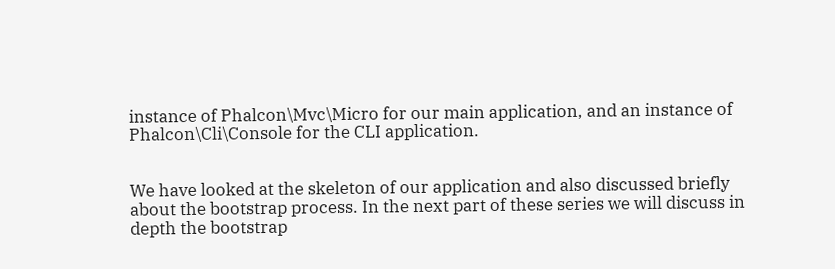instance of Phalcon\Mvc\Micro for our main application, and an instance of Phalcon\Cli\Console for the CLI application.


We have looked at the skeleton of our application and also discussed briefly about the bootstrap process. In the next part of these series we will discuss in depth the bootstrap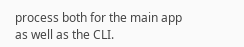process both for the main app as well as the CLI.